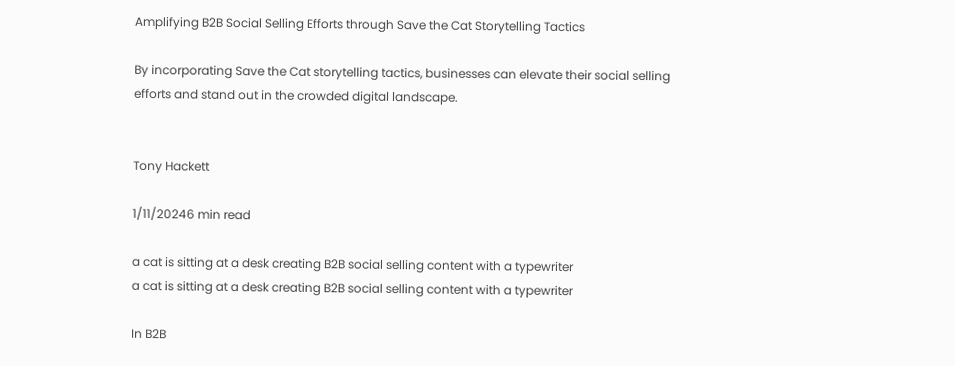Amplifying B2B Social Selling Efforts through Save the Cat Storytelling Tactics

By incorporating Save the Cat storytelling tactics, businesses can elevate their social selling efforts and stand out in the crowded digital landscape.


Tony Hackett

1/11/20246 min read

a cat is sitting at a desk creating B2B social selling content with a typewriter
a cat is sitting at a desk creating B2B social selling content with a typewriter

In B2B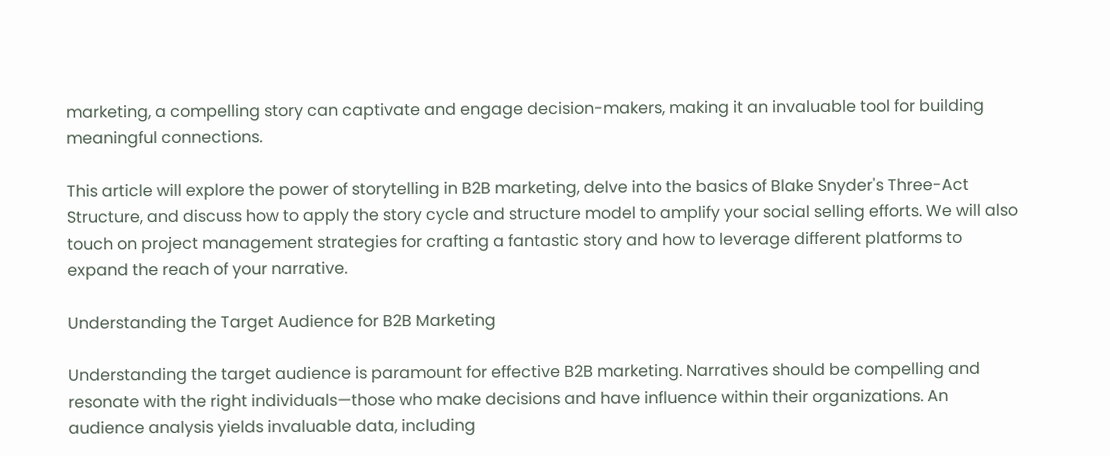marketing, a compelling story can captivate and engage decision-makers, making it an invaluable tool for building meaningful connections.

This article will explore the power of storytelling in B2B marketing, delve into the basics of Blake Snyder's Three-Act Structure, and discuss how to apply the story cycle and structure model to amplify your social selling efforts. We will also touch on project management strategies for crafting a fantastic story and how to leverage different platforms to expand the reach of your narrative.

Understanding the Target Audience for B2B Marketing

Understanding the target audience is paramount for effective B2B marketing. Narratives should be compelling and resonate with the right individuals—those who make decisions and have influence within their organizations. An audience analysis yields invaluable data, including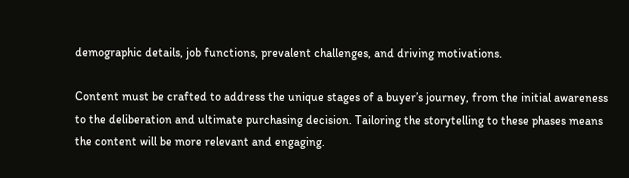demographic details, job functions, prevalent challenges, and driving motivations.

Content must be crafted to address the unique stages of a buyer’s journey, from the initial awareness to the deliberation and ultimate purchasing decision. Tailoring the storytelling to these phases means the content will be more relevant and engaging.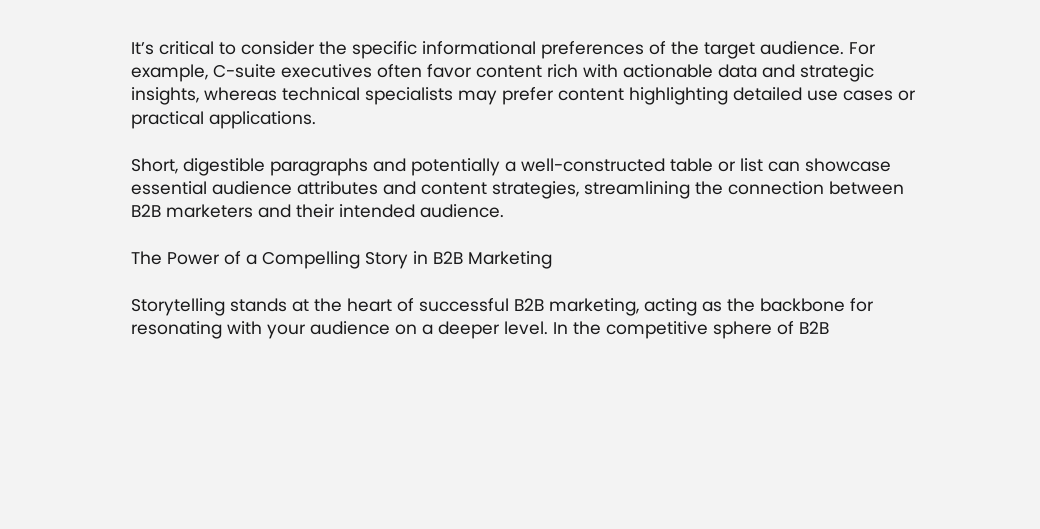It’s critical to consider the specific informational preferences of the target audience. For example, C-suite executives often favor content rich with actionable data and strategic insights, whereas technical specialists may prefer content highlighting detailed use cases or practical applications.

Short, digestible paragraphs and potentially a well-constructed table or list can showcase essential audience attributes and content strategies, streamlining the connection between B2B marketers and their intended audience.

The Power of a Compelling Story in B2B Marketing

Storytelling stands at the heart of successful B2B marketing, acting as the backbone for resonating with your audience on a deeper level. In the competitive sphere of B2B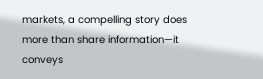markets, a compelling story does more than share information—it conveys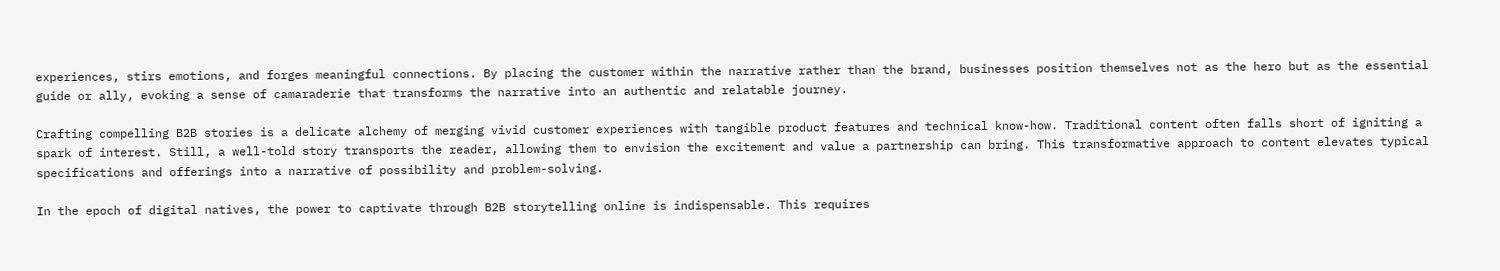experiences, stirs emotions, and forges meaningful connections. By placing the customer within the narrative rather than the brand, businesses position themselves not as the hero but as the essential guide or ally, evoking a sense of camaraderie that transforms the narrative into an authentic and relatable journey.

Crafting compelling B2B stories is a delicate alchemy of merging vivid customer experiences with tangible product features and technical know-how. Traditional content often falls short of igniting a spark of interest. Still, a well-told story transports the reader, allowing them to envision the excitement and value a partnership can bring. This transformative approach to content elevates typical specifications and offerings into a narrative of possibility and problem-solving.

In the epoch of digital natives, the power to captivate through B2B storytelling online is indispensable. This requires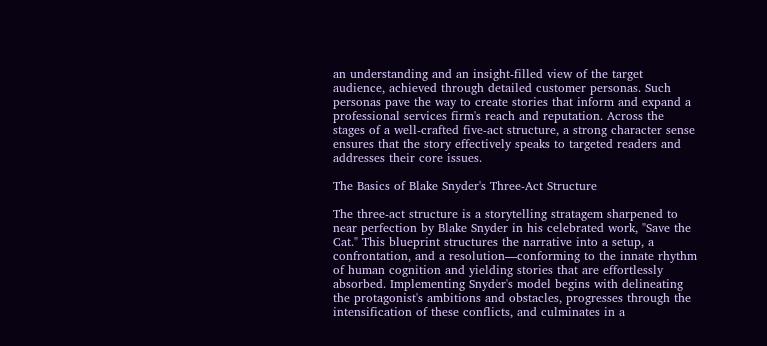an understanding and an insight-filled view of the target audience, achieved through detailed customer personas. Such personas pave the way to create stories that inform and expand a professional services firm's reach and reputation. Across the stages of a well-crafted five-act structure, a strong character sense ensures that the story effectively speaks to targeted readers and addresses their core issues.

The Basics of Blake Snyder's Three-Act Structure

The three-act structure is a storytelling stratagem sharpened to near perfection by Blake Snyder in his celebrated work, "Save the Cat." This blueprint structures the narrative into a setup, a confrontation, and a resolution—conforming to the innate rhythm of human cognition and yielding stories that are effortlessly absorbed. Implementing Snyder's model begins with delineating the protagonist's ambitions and obstacles, progresses through the intensification of these conflicts, and culminates in a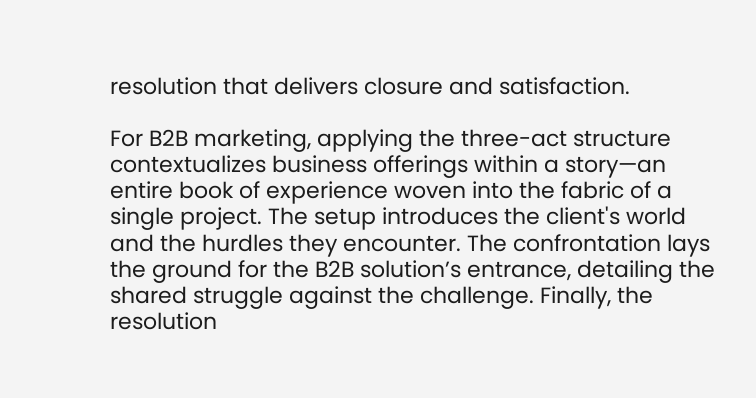resolution that delivers closure and satisfaction.

For B2B marketing, applying the three-act structure contextualizes business offerings within a story—an entire book of experience woven into the fabric of a single project. The setup introduces the client's world and the hurdles they encounter. The confrontation lays the ground for the B2B solution’s entrance, detailing the shared struggle against the challenge. Finally, the resolution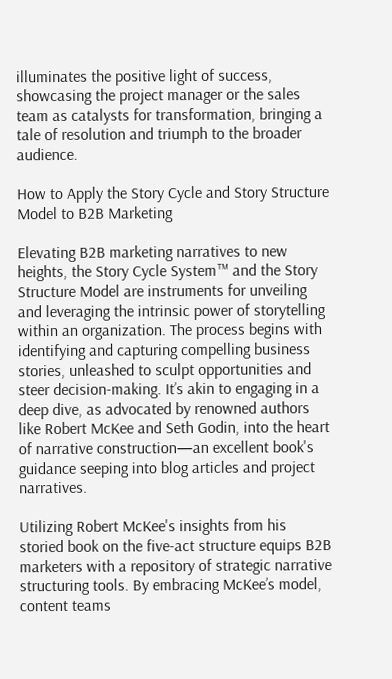illuminates the positive light of success, showcasing the project manager or the sales team as catalysts for transformation, bringing a tale of resolution and triumph to the broader audience.

How to Apply the Story Cycle and Story Structure Model to B2B Marketing

Elevating B2B marketing narratives to new heights, the Story Cycle System™ and the Story Structure Model are instruments for unveiling and leveraging the intrinsic power of storytelling within an organization. The process begins with identifying and capturing compelling business stories, unleashed to sculpt opportunities and steer decision-making. It’s akin to engaging in a deep dive, as advocated by renowned authors like Robert McKee and Seth Godin, into the heart of narrative construction—an excellent book's guidance seeping into blog articles and project narratives.

Utilizing Robert McKee's insights from his storied book on the five-act structure equips B2B marketers with a repository of strategic narrative structuring tools. By embracing McKee’s model, content teams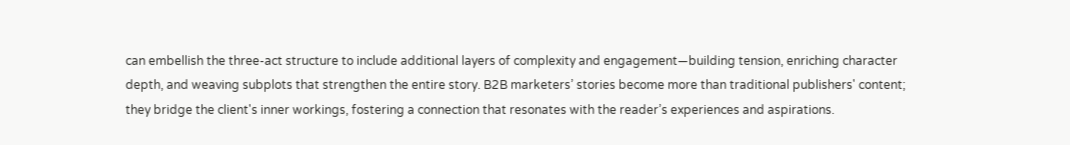can embellish the three-act structure to include additional layers of complexity and engagement—building tension, enriching character depth, and weaving subplots that strengthen the entire story. B2B marketers’ stories become more than traditional publishers' content; they bridge the client's inner workings, fostering a connection that resonates with the reader’s experiences and aspirations.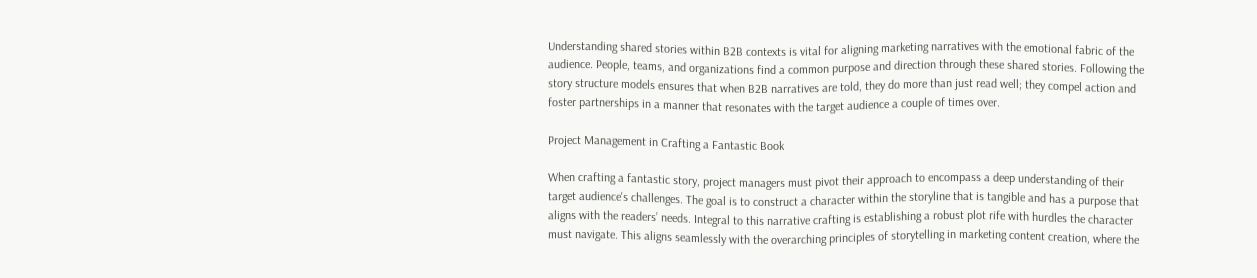Understanding shared stories within B2B contexts is vital for aligning marketing narratives with the emotional fabric of the audience. People, teams, and organizations find a common purpose and direction through these shared stories. Following the story structure models ensures that when B2B narratives are told, they do more than just read well; they compel action and foster partnerships in a manner that resonates with the target audience a couple of times over.

Project Management in Crafting a Fantastic Book

When crafting a fantastic story, project managers must pivot their approach to encompass a deep understanding of their target audience's challenges. The goal is to construct a character within the storyline that is tangible and has a purpose that aligns with the readers’ needs. Integral to this narrative crafting is establishing a robust plot rife with hurdles the character must navigate. This aligns seamlessly with the overarching principles of storytelling in marketing content creation, where the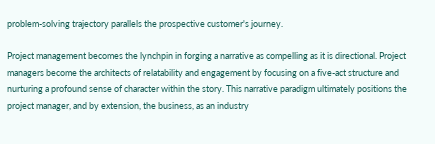problem-solving trajectory parallels the prospective customer's journey.

Project management becomes the lynchpin in forging a narrative as compelling as it is directional. Project managers become the architects of relatability and engagement by focusing on a five-act structure and nurturing a profound sense of character within the story. This narrative paradigm ultimately positions the project manager, and by extension, the business, as an industry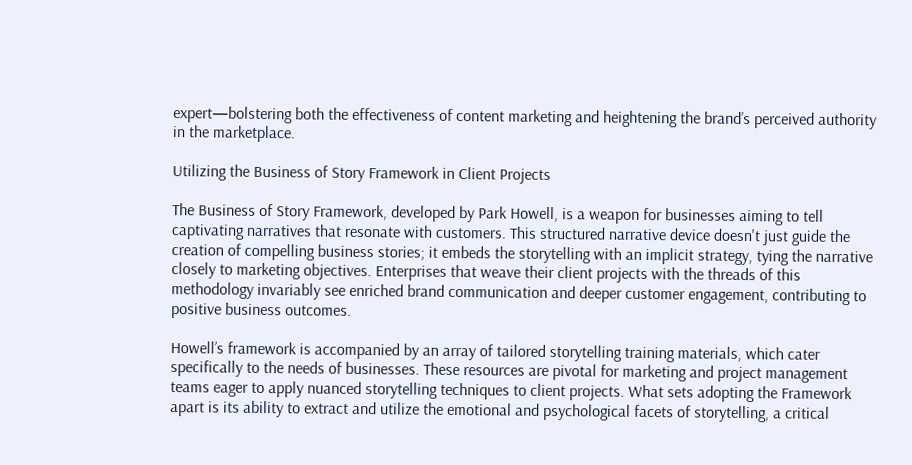expert—bolstering both the effectiveness of content marketing and heightening the brand’s perceived authority in the marketplace.

Utilizing the Business of Story Framework in Client Projects

The Business of Story Framework, developed by Park Howell, is a weapon for businesses aiming to tell captivating narratives that resonate with customers. This structured narrative device doesn't just guide the creation of compelling business stories; it embeds the storytelling with an implicit strategy, tying the narrative closely to marketing objectives. Enterprises that weave their client projects with the threads of this methodology invariably see enriched brand communication and deeper customer engagement, contributing to positive business outcomes.

Howell’s framework is accompanied by an array of tailored storytelling training materials, which cater specifically to the needs of businesses. These resources are pivotal for marketing and project management teams eager to apply nuanced storytelling techniques to client projects. What sets adopting the Framework apart is its ability to extract and utilize the emotional and psychological facets of storytelling, a critical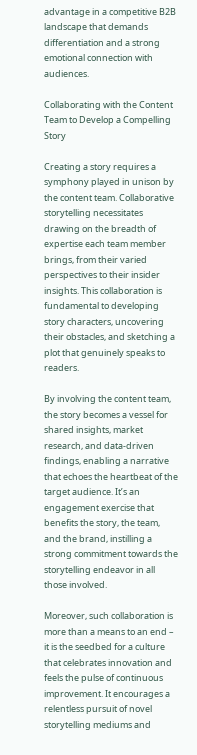advantage in a competitive B2B landscape that demands differentiation and a strong emotional connection with audiences.

Collaborating with the Content Team to Develop a Compelling Story

Creating a story requires a symphony played in unison by the content team. Collaborative storytelling necessitates drawing on the breadth of expertise each team member brings, from their varied perspectives to their insider insights. This collaboration is fundamental to developing story characters, uncovering their obstacles, and sketching a plot that genuinely speaks to readers.

By involving the content team, the story becomes a vessel for shared insights, market research, and data-driven findings, enabling a narrative that echoes the heartbeat of the target audience. It’s an engagement exercise that benefits the story, the team, and the brand, instilling a strong commitment towards the storytelling endeavor in all those involved.

Moreover, such collaboration is more than a means to an end – it is the seedbed for a culture that celebrates innovation and feels the pulse of continuous improvement. It encourages a relentless pursuit of novel storytelling mediums and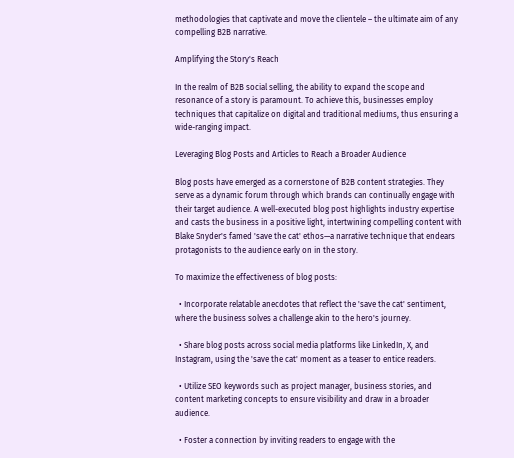methodologies that captivate and move the clientele – the ultimate aim of any compelling B2B narrative.

Amplifying the Story's Reach

In the realm of B2B social selling, the ability to expand the scope and resonance of a story is paramount. To achieve this, businesses employ techniques that capitalize on digital and traditional mediums, thus ensuring a wide-ranging impact.

Leveraging Blog Posts and Articles to Reach a Broader Audience

Blog posts have emerged as a cornerstone of B2B content strategies. They serve as a dynamic forum through which brands can continually engage with their target audience. A well-executed blog post highlights industry expertise and casts the business in a positive light, intertwining compelling content with Blake Snyder's famed 'save the cat' ethos—a narrative technique that endears protagonists to the audience early on in the story.

To maximize the effectiveness of blog posts:

  • Incorporate relatable anecdotes that reflect the 'save the cat' sentiment, where the business solves a challenge akin to the hero's journey.

  • Share blog posts across social media platforms like LinkedIn, X, and Instagram, using the 'save the cat' moment as a teaser to entice readers.

  • Utilize SEO keywords such as project manager, business stories, and content marketing concepts to ensure visibility and draw in a broader audience.

  • Foster a connection by inviting readers to engage with the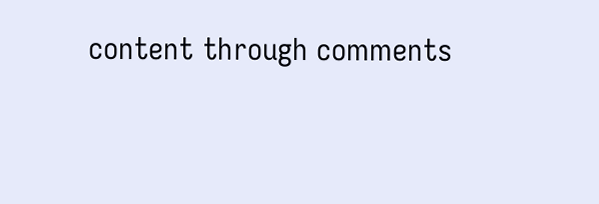content through comments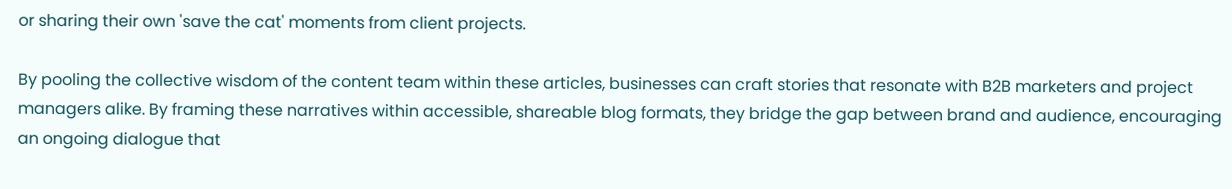or sharing their own 'save the cat' moments from client projects.

By pooling the collective wisdom of the content team within these articles, businesses can craft stories that resonate with B2B marketers and project managers alike. By framing these narratives within accessible, shareable blog formats, they bridge the gap between brand and audience, encouraging an ongoing dialogue that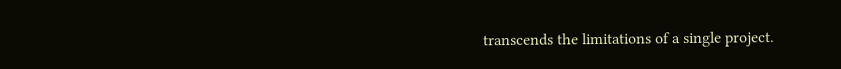transcends the limitations of a single project.